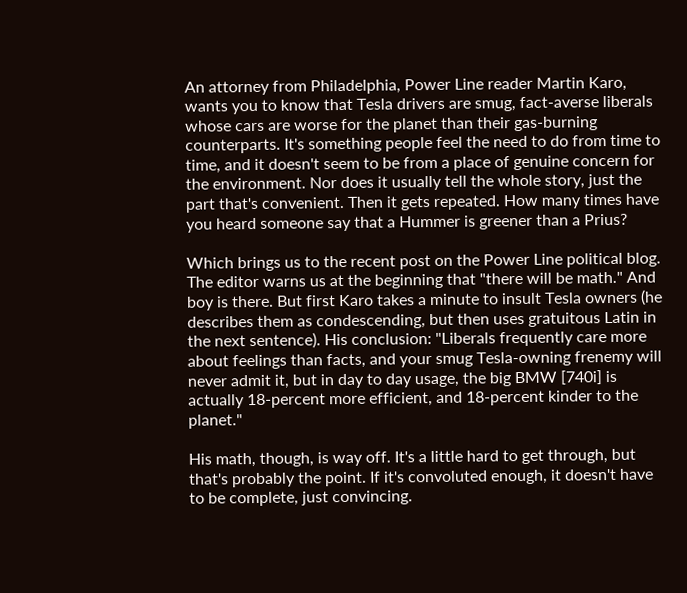An attorney from Philadelphia, Power Line reader Martin Karo, wants you to know that Tesla drivers are smug, fact-averse liberals whose cars are worse for the planet than their gas-burning counterparts. It's something people feel the need to do from time to time, and it doesn't seem to be from a place of genuine concern for the environment. Nor does it usually tell the whole story, just the part that's convenient. Then it gets repeated. How many times have you heard someone say that a Hummer is greener than a Prius?

Which brings us to the recent post on the Power Line political blog. The editor warns us at the beginning that "there will be math." And boy is there. But first Karo takes a minute to insult Tesla owners (he describes them as condescending, but then uses gratuitous Latin in the next sentence). His conclusion: "Liberals frequently care more about feelings than facts, and your smug Tesla-owning frenemy will never admit it, but in day to day usage, the big BMW [740i] is actually 18-percent more efficient, and 18-percent kinder to the planet."

His math, though, is way off. It's a little hard to get through, but that's probably the point. If it's convoluted enough, it doesn't have to be complete, just convincing.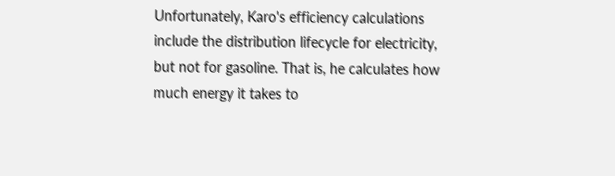Unfortunately, Karo's efficiency calculations include the distribution lifecycle for electricity, but not for gasoline. That is, he calculates how much energy it takes to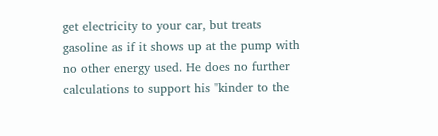get electricity to your car, but treats gasoline as if it shows up at the pump with no other energy used. He does no further calculations to support his "kinder to the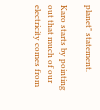planet" statement.

Karo starts by pointing out that much of our electricity comes from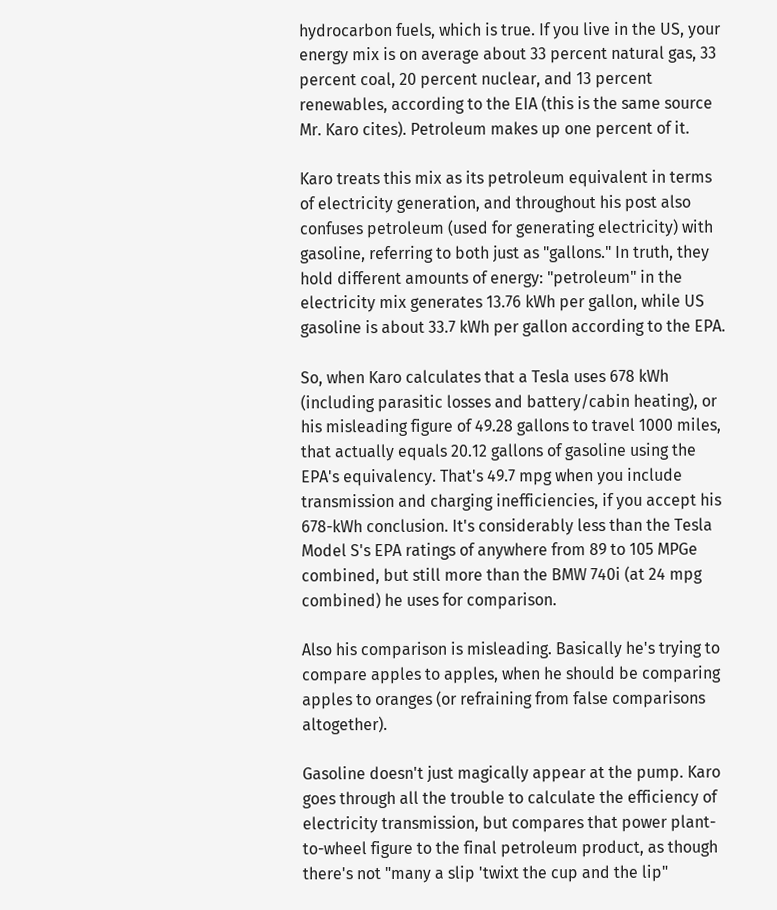hydrocarbon fuels, which is true. If you live in the US, your energy mix is on average about 33 percent natural gas, 33 percent coal, 20 percent nuclear, and 13 percent renewables, according to the EIA (this is the same source Mr. Karo cites). Petroleum makes up one percent of it.

Karo treats this mix as its petroleum equivalent in terms of electricity generation, and throughout his post also confuses petroleum (used for generating electricity) with gasoline, referring to both just as "gallons." In truth, they hold different amounts of energy: "petroleum" in the electricity mix generates 13.76 kWh per gallon, while US gasoline is about 33.7 kWh per gallon according to the EPA.

So, when Karo calculates that a Tesla uses 678 kWh (including parasitic losses and battery/cabin heating), or his misleading figure of 49.28 gallons to travel 1000 miles, that actually equals 20.12 gallons of gasoline using the EPA's equivalency. That's 49.7 mpg when you include transmission and charging inefficiencies, if you accept his 678-kWh conclusion. It's considerably less than the Tesla Model S's EPA ratings of anywhere from 89 to 105 MPGe combined, but still more than the BMW 740i (at 24 mpg combined) he uses for comparison.

Also his comparison is misleading. Basically he's trying to compare apples to apples, when he should be comparing apples to oranges (or refraining from false comparisons altogether).

Gasoline doesn't just magically appear at the pump. Karo goes through all the trouble to calculate the efficiency of electricity transmission, but compares that power plant-to-wheel figure to the final petroleum product, as though there's not "many a slip 'twixt the cup and the lip"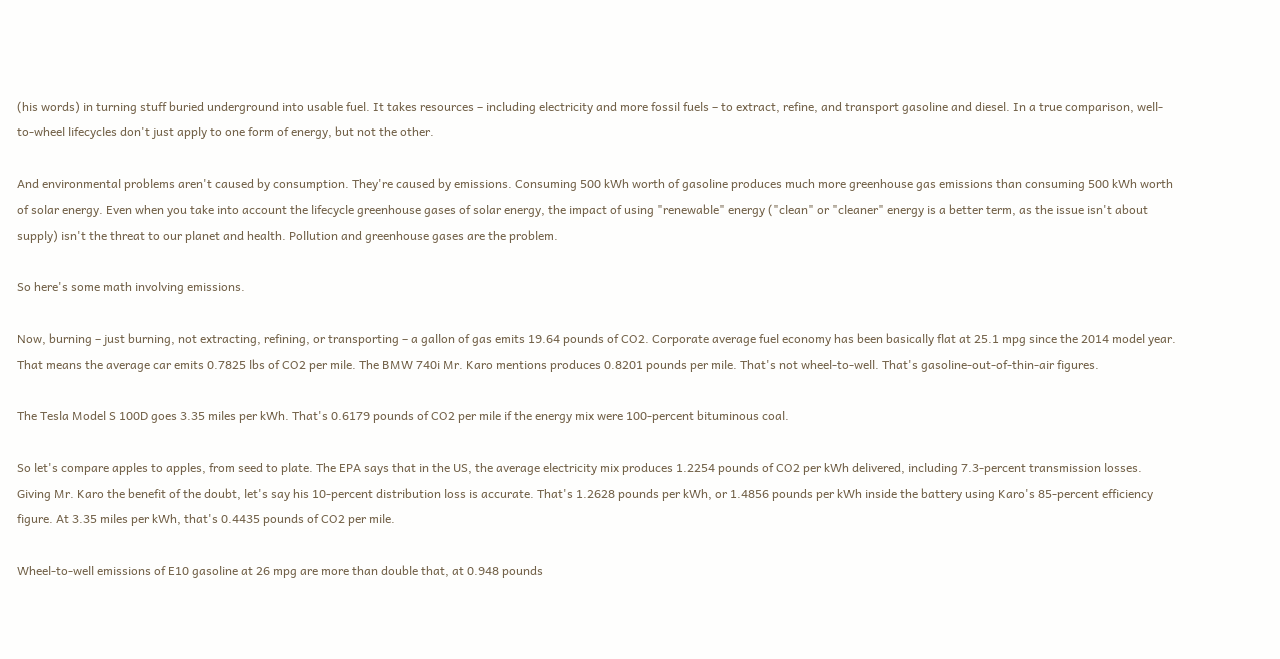(his words) in turning stuff buried underground into usable fuel. It takes resources – including electricity and more fossil fuels – to extract, refine, and transport gasoline and diesel. In a true comparison, well-to-wheel lifecycles don't just apply to one form of energy, but not the other.

And environmental problems aren't caused by consumption. They're caused by emissions. Consuming 500 kWh worth of gasoline produces much more greenhouse gas emissions than consuming 500 kWh worth of solar energy. Even when you take into account the lifecycle greenhouse gases of solar energy, the impact of using "renewable" energy ("clean" or "cleaner" energy is a better term, as the issue isn't about supply) isn't the threat to our planet and health. Pollution and greenhouse gases are the problem.

So here's some math involving emissions.

Now, burning – just burning, not extracting, refining, or transporting – a gallon of gas emits 19.64 pounds of CO2. Corporate average fuel economy has been basically flat at 25.1 mpg since the 2014 model year. That means the average car emits 0.7825 lbs of CO2 per mile. The BMW 740i Mr. Karo mentions produces 0.8201 pounds per mile. That's not wheel-to-well. That's gasoline-out-of-thin-air figures.

The Tesla Model S 100D goes 3.35 miles per kWh. That's 0.6179 pounds of CO2 per mile if the energy mix were 100-percent bituminous coal.

So let's compare apples to apples, from seed to plate. The EPA says that in the US, the average electricity mix produces 1.2254 pounds of CO2 per kWh delivered, including 7.3-percent transmission losses. Giving Mr. Karo the benefit of the doubt, let's say his 10-percent distribution loss is accurate. That's 1.2628 pounds per kWh, or 1.4856 pounds per kWh inside the battery using Karo's 85-percent efficiency figure. At 3.35 miles per kWh, that's 0.4435 pounds of CO2 per mile.

Wheel-to-well emissions of E10 gasoline at 26 mpg are more than double that, at 0.948 pounds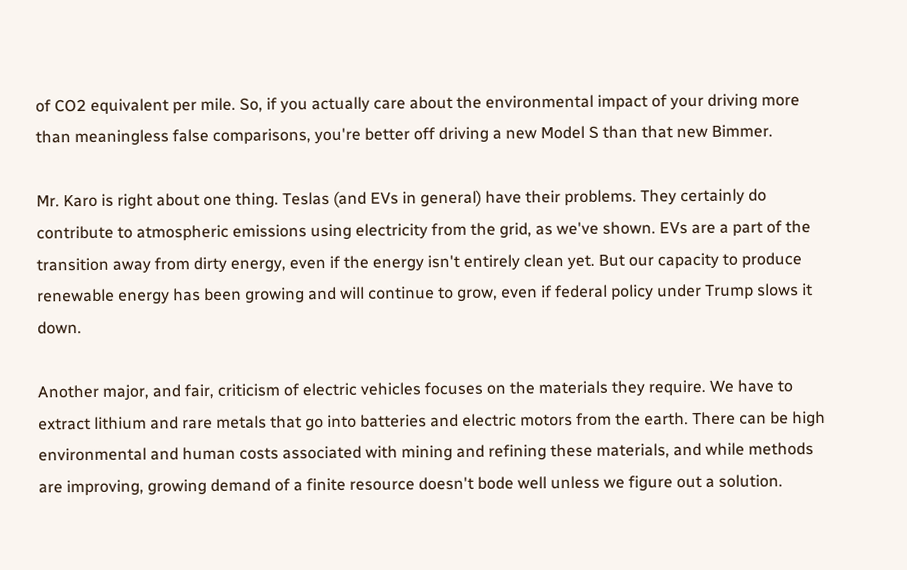of CO2 equivalent per mile. So, if you actually care about the environmental impact of your driving more than meaningless false comparisons, you're better off driving a new Model S than that new Bimmer.

Mr. Karo is right about one thing. Teslas (and EVs in general) have their problems. They certainly do contribute to atmospheric emissions using electricity from the grid, as we've shown. EVs are a part of the transition away from dirty energy, even if the energy isn't entirely clean yet. But our capacity to produce renewable energy has been growing and will continue to grow, even if federal policy under Trump slows it down.

Another major, and fair, criticism of electric vehicles focuses on the materials they require. We have to extract lithium and rare metals that go into batteries and electric motors from the earth. There can be high environmental and human costs associated with mining and refining these materials, and while methods are improving, growing demand of a finite resource doesn't bode well unless we figure out a solution.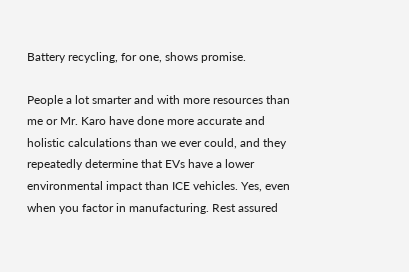Battery recycling, for one, shows promise.

People a lot smarter and with more resources than me or Mr. Karo have done more accurate and holistic calculations than we ever could, and they repeatedly determine that EVs have a lower environmental impact than ICE vehicles. Yes, even when you factor in manufacturing. Rest assured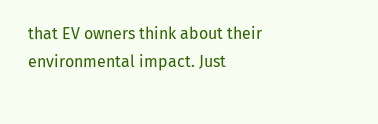that EV owners think about their environmental impact. Just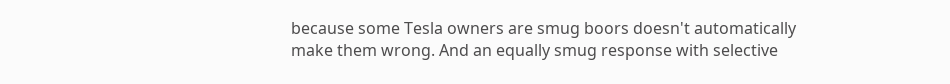because some Tesla owners are smug boors doesn't automatically make them wrong. And an equally smug response with selective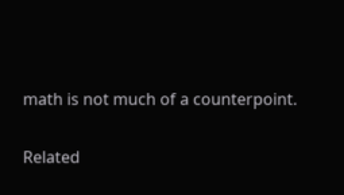math is not much of a counterpoint.

Related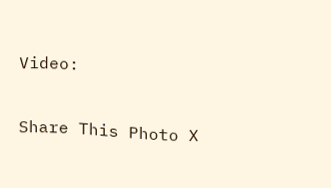Video:

Share This Photo X